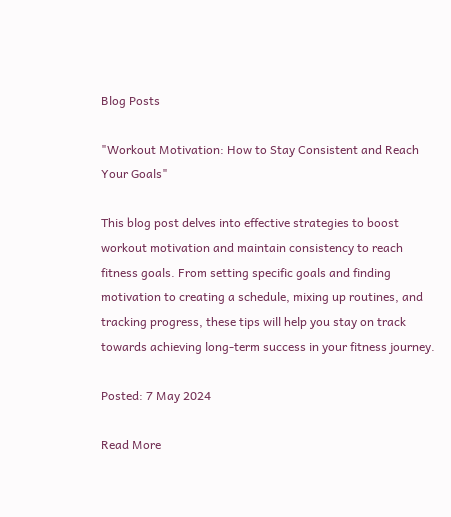Blog Posts

"Workout Motivation: How to Stay Consistent and Reach Your Goals"

This blog post delves into effective strategies to boost workout motivation and maintain consistency to reach fitness goals. From setting specific goals and finding motivation to creating a schedule, mixing up routines, and tracking progress, these tips will help you stay on track towards achieving long-term success in your fitness journey.

Posted: 7 May 2024

Read More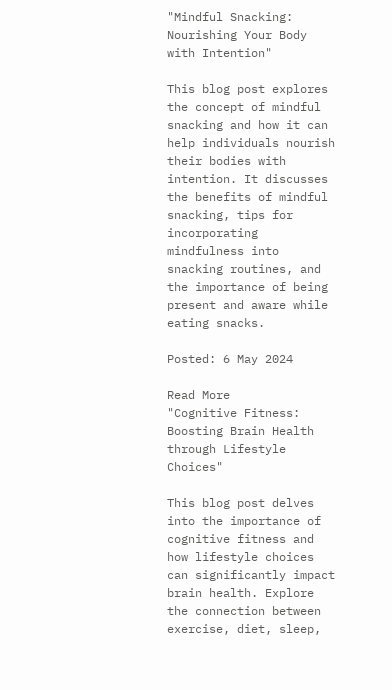"Mindful Snacking: Nourishing Your Body with Intention"

This blog post explores the concept of mindful snacking and how it can help individuals nourish their bodies with intention. It discusses the benefits of mindful snacking, tips for incorporating mindfulness into snacking routines, and the importance of being present and aware while eating snacks.

Posted: 6 May 2024

Read More
"Cognitive Fitness: Boosting Brain Health through Lifestyle Choices"

This blog post delves into the importance of cognitive fitness and how lifestyle choices can significantly impact brain health. Explore the connection between exercise, diet, sleep,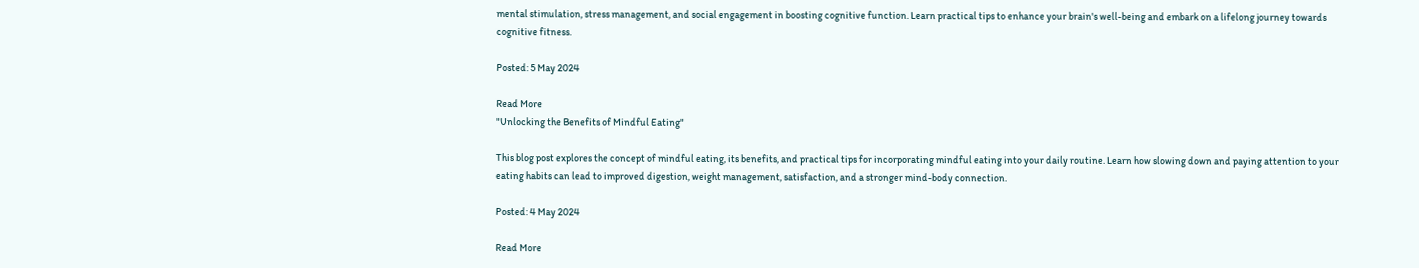mental stimulation, stress management, and social engagement in boosting cognitive function. Learn practical tips to enhance your brain's well-being and embark on a lifelong journey towards cognitive fitness.

Posted: 5 May 2024

Read More
"Unlocking the Benefits of Mindful Eating"

This blog post explores the concept of mindful eating, its benefits, and practical tips for incorporating mindful eating into your daily routine. Learn how slowing down and paying attention to your eating habits can lead to improved digestion, weight management, satisfaction, and a stronger mind-body connection.

Posted: 4 May 2024

Read More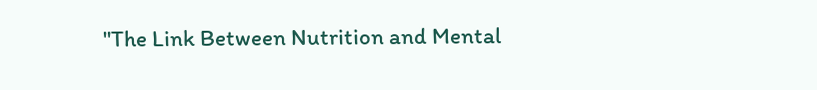"The Link Between Nutrition and Mental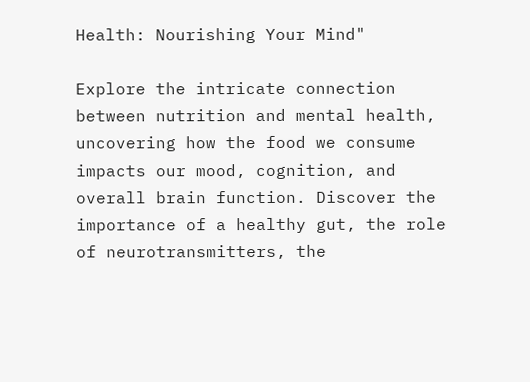Health: Nourishing Your Mind"

Explore the intricate connection between nutrition and mental health, uncovering how the food we consume impacts our mood, cognition, and overall brain function. Discover the importance of a healthy gut, the role of neurotransmitters, the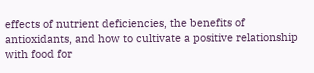effects of nutrient deficiencies, the benefits of antioxidants, and how to cultivate a positive relationship with food for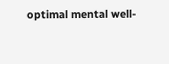optimal mental well-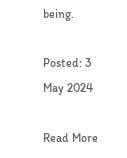being.

Posted: 3 May 2024

Read More